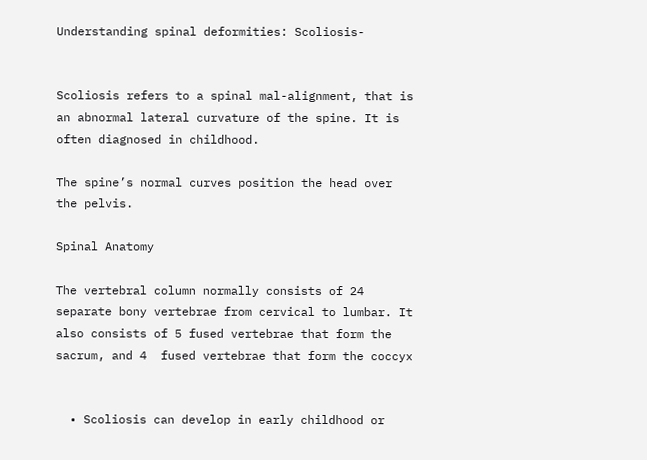Understanding spinal deformities: Scoliosis-


Scoliosis refers to a spinal mal-alignment, that is an abnormal lateral curvature of the spine. It is often diagnosed in childhood.

The spine’s normal curves position the head over the pelvis.

Spinal Anatomy

The vertebral column normally consists of 24 separate bony vertebrae from cervical to lumbar. It also consists of 5 fused vertebrae that form the sacrum, and 4  fused vertebrae that form the coccyx


  • Scoliosis can develop in early childhood or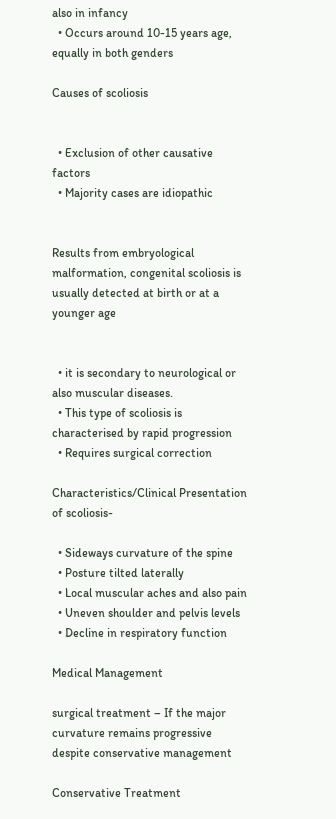also in infancy
  • Occurs around 10-15 years age, equally in both genders

Causes of scoliosis


  • Exclusion of other causative factors
  • Majority cases are idiopathic


Results from embryological malformation, congenital scoliosis is usually detected at birth or at a  younger age


  • it is secondary to neurological or also muscular diseases.
  • This type of scoliosis is characterised by rapid progression
  • Requires surgical correction

Characteristics/Clinical Presentation of scoliosis-

  • Sideways curvature of the spine
  • Posture tilted laterally
  • Local muscular aches and also pain
  • Uneven shoulder and pelvis levels
  • Decline in respiratory function

Medical Management

surgical treatment – If the major curvature remains progressive despite conservative management

Conservative Treatment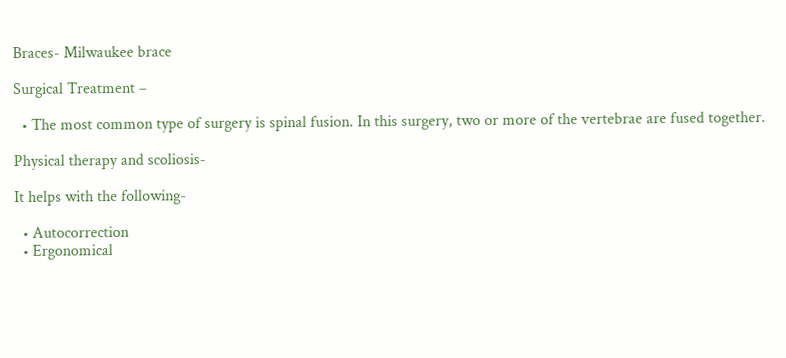Braces- Milwaukee brace

Surgical Treatment –

  • The most common type of surgery is spinal fusion. In this surgery, two or more of the vertebrae are fused together.

Physical therapy and scoliosis-

It helps with the following-

  • Autocorrection
  • Ergonomical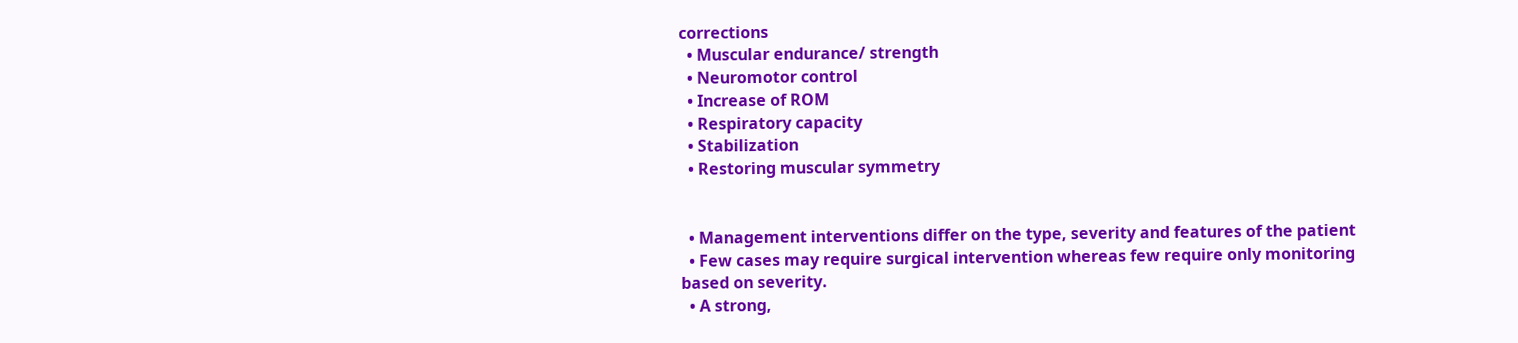corrections
  • Muscular endurance/ strength
  • Neuromotor control
  • Increase of ROM
  • Respiratory capacity
  • Stabilization
  • Restoring muscular symmetry


  • Management interventions differ on the type, severity and features of the patient
  • Few cases may require surgical intervention whereas few require only monitoring based on severity.
  • A strong,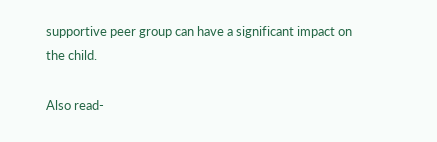supportive peer group can have a significant impact on the child.

Also read-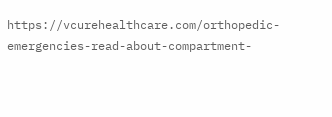https://vcurehealthcare.com/orthopedic-emergencies-read-about-compartment-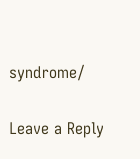syndrome/

Leave a Reply